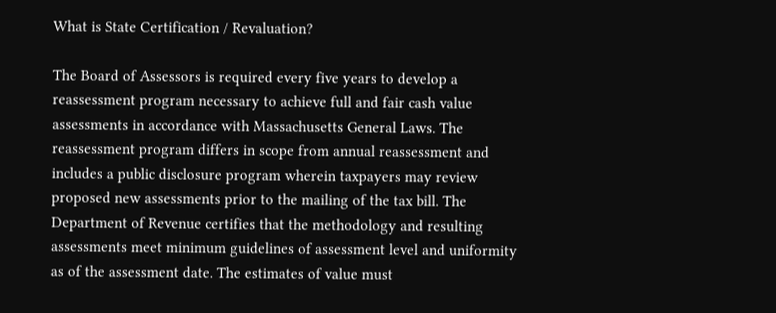What is State Certification / Revaluation?

The Board of Assessors is required every five years to develop a reassessment program necessary to achieve full and fair cash value assessments in accordance with Massachusetts General Laws. The reassessment program differs in scope from annual reassessment and includes a public disclosure program wherein taxpayers may review proposed new assessments prior to the mailing of the tax bill. The Department of Revenue certifies that the methodology and resulting assessments meet minimum guidelines of assessment level and uniformity as of the assessment date. The estimates of value must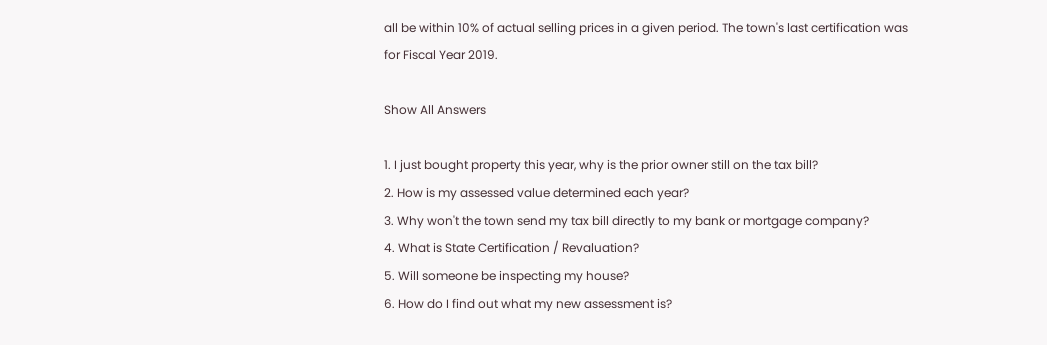all be within 10% of actual selling prices in a given period. The town's last certification was for Fiscal Year 2019.

Show All Answers

1. I just bought property this year, why is the prior owner still on the tax bill?
2. How is my assessed value determined each year?
3. Why won't the town send my tax bill directly to my bank or mortgage company?
4. What is State Certification / Revaluation?
5. Will someone be inspecting my house?
6. How do I find out what my new assessment is?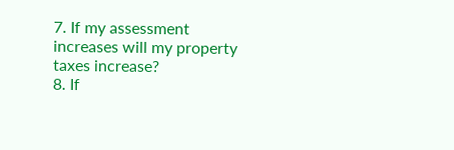7. If my assessment increases will my property taxes increase?
8. If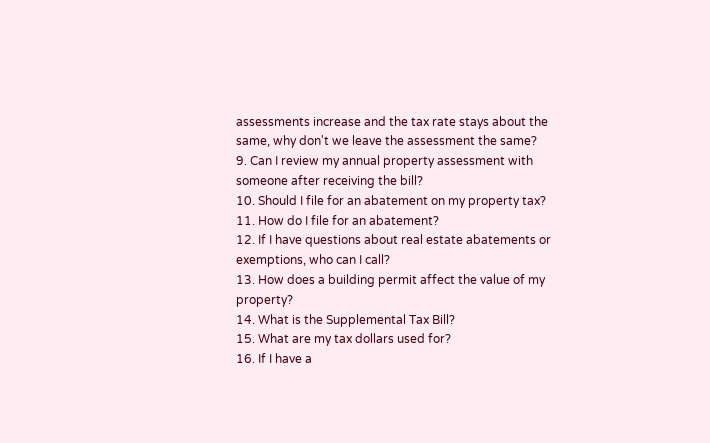assessments increase and the tax rate stays about the same, why don't we leave the assessment the same?
9. Can I review my annual property assessment with someone after receiving the bill?
10. Should I file for an abatement on my property tax?
11. How do I file for an abatement?
12. If I have questions about real estate abatements or exemptions, who can I call?
13. How does a building permit affect the value of my property?
14. What is the Supplemental Tax Bill?
15. What are my tax dollars used for?
16. If I have a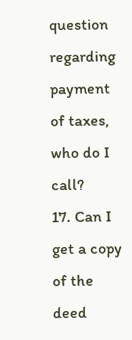question regarding payment of taxes, who do I call?
17. Can I get a copy of the deed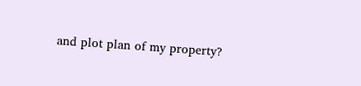and plot plan of my property?